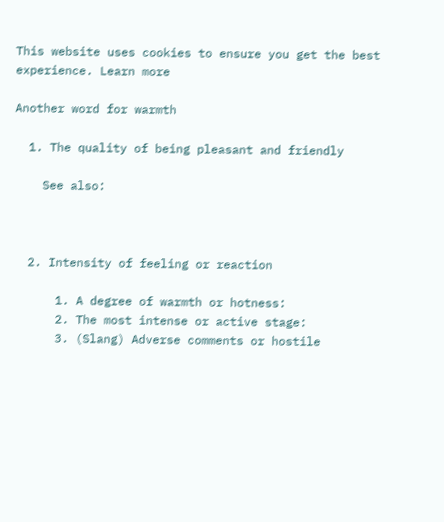This website uses cookies to ensure you get the best experience. Learn more

Another word for warmth

  1. The quality of being pleasant and friendly

    See also:



  2. Intensity of feeling or reaction

      1. A degree of warmth or hotness:
      2. The most intense or active stage:
      3. (Slang) Adverse comments or hostile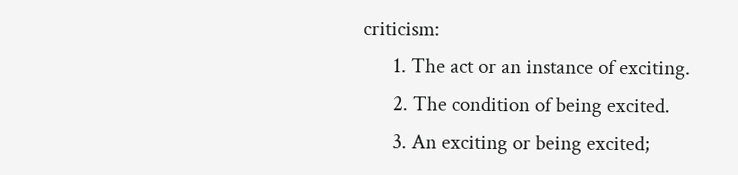criticism:
      1. The act or an instance of exciting.
      2. The condition of being excited.
      3. An exciting or being excited;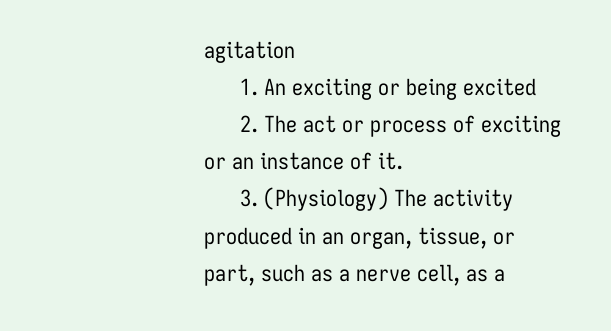agitation
      1. An exciting or being excited
      2. The act or process of exciting or an instance of it.
      3. (Physiology) The activity produced in an organ, tissue, or part, such as a nerve cell, as a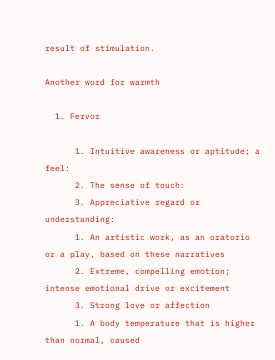result of stimulation.

Another word for warmth

  1. Fervor

      1. Intuitive awareness or aptitude; a feel:
      2. The sense of touch:
      3. Appreciative regard or understanding:
      1. An artistic work, as an oratorio or a play, based on these narratives
      2. Extreme, compelling emotion; intense emotional drive or excitement
      3. Strong love or affection
      1. A body temperature that is higher than normal, caused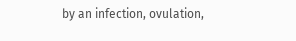by an infection, ovulation,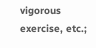vigorous exercise, etc.;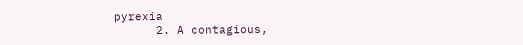pyrexia
      2. A contagious,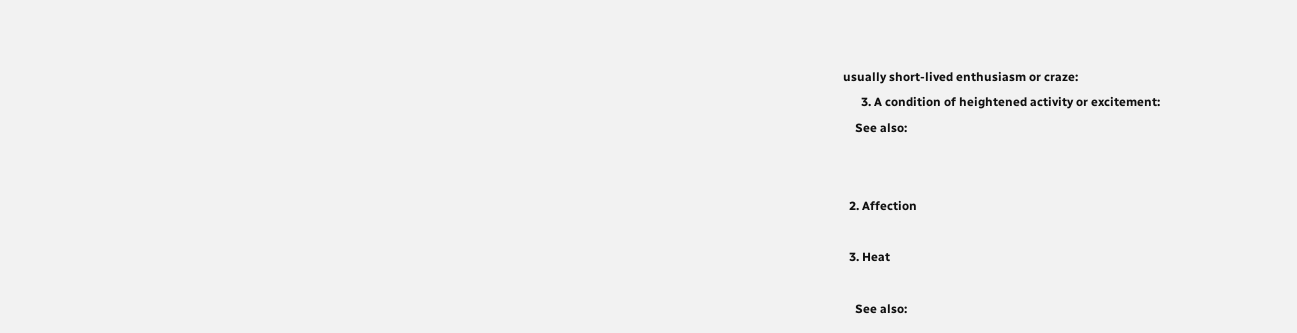usually short-lived enthusiasm or craze:
      3. A condition of heightened activity or excitement:
    See also:


  2. Affection

  3. Heat

    See also: